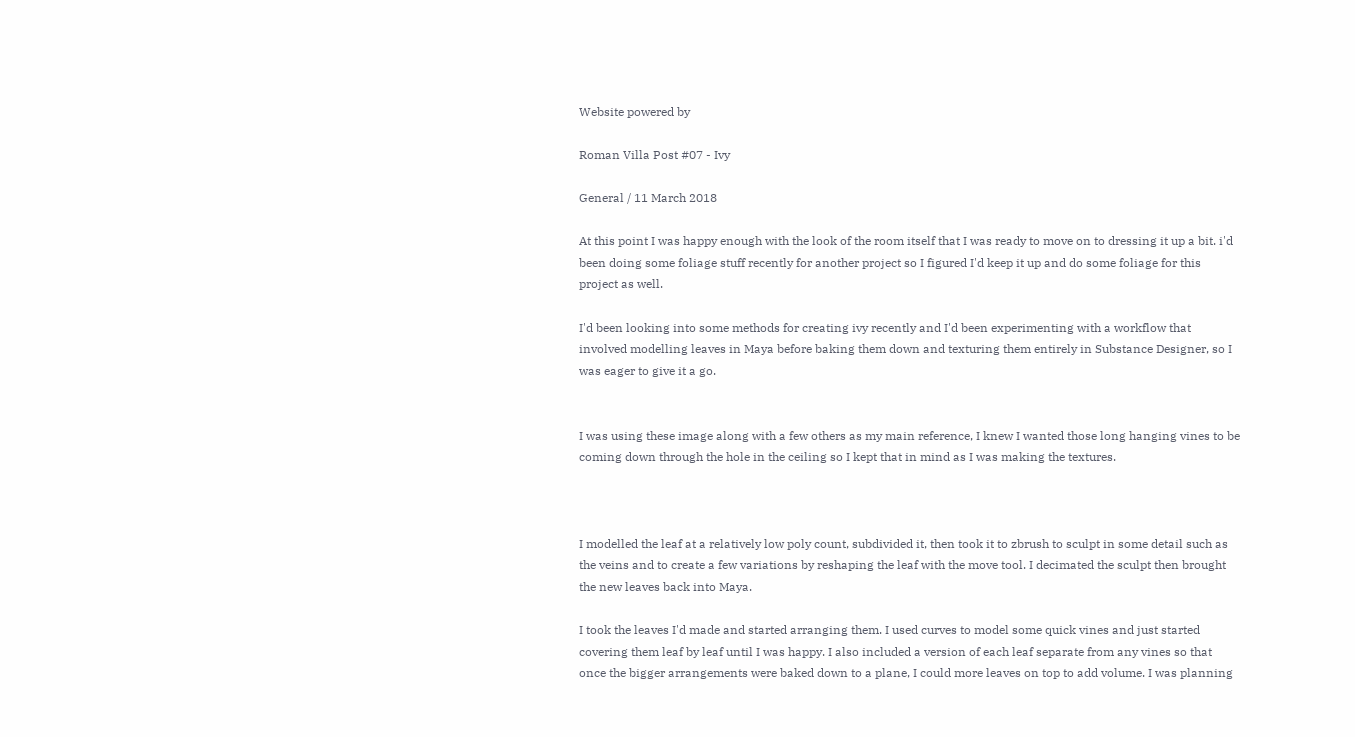Website powered by

Roman Villa Post #07 - Ivy

General / 11 March 2018

At this point I was happy enough with the look of the room itself that I was ready to move on to dressing it up a bit. i'd been doing some foliage stuff recently for another project so I figured I'd keep it up and do some foliage for this project as well.

I'd been looking into some methods for creating ivy recently and I'd been experimenting with a workflow that involved modelling leaves in Maya before baking them down and texturing them entirely in Substance Designer, so I was eager to give it a go.


I was using these image along with a few others as my main reference, I knew I wanted those long hanging vines to be coming down through the hole in the ceiling so I kept that in mind as I was making the textures.



I modelled the leaf at a relatively low poly count, subdivided it, then took it to zbrush to sculpt in some detail such as the veins and to create a few variations by reshaping the leaf with the move tool. I decimated the sculpt then brought the new leaves back into Maya.

I took the leaves I'd made and started arranging them. I used curves to model some quick vines and just started covering them leaf by leaf until I was happy. I also included a version of each leaf separate from any vines so that once the bigger arrangements were baked down to a plane, I could more leaves on top to add volume. I was planning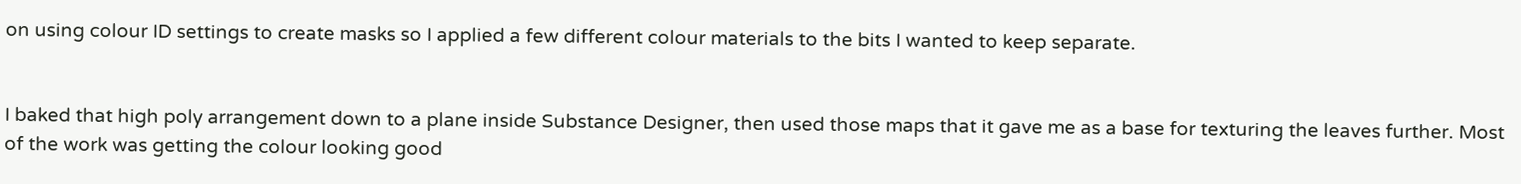on using colour ID settings to create masks so I applied a few different colour materials to the bits I wanted to keep separate.


I baked that high poly arrangement down to a plane inside Substance Designer, then used those maps that it gave me as a base for texturing the leaves further. Most of the work was getting the colour looking good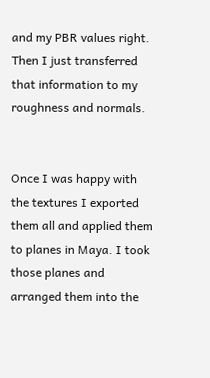and my PBR values right. Then I just transferred that information to my roughness and normals.


Once I was happy with the textures I exported them all and applied them to planes in Maya. I took those planes and arranged them into the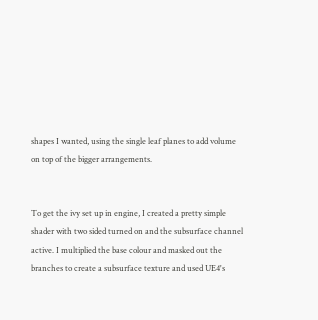shapes I wanted, using the single leaf planes to add volume on top of the bigger arrangements.


To get the ivy set up in engine, I created a pretty simple shader with two sided turned on and the subsurface channel active. I multiplied the base colour and masked out the branches to create a subsurface texture and used UE4's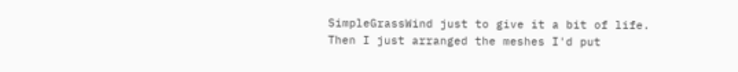SimpleGrassWind just to give it a bit of life. Then I just arranged the meshes I'd put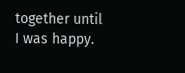together until I was happy.